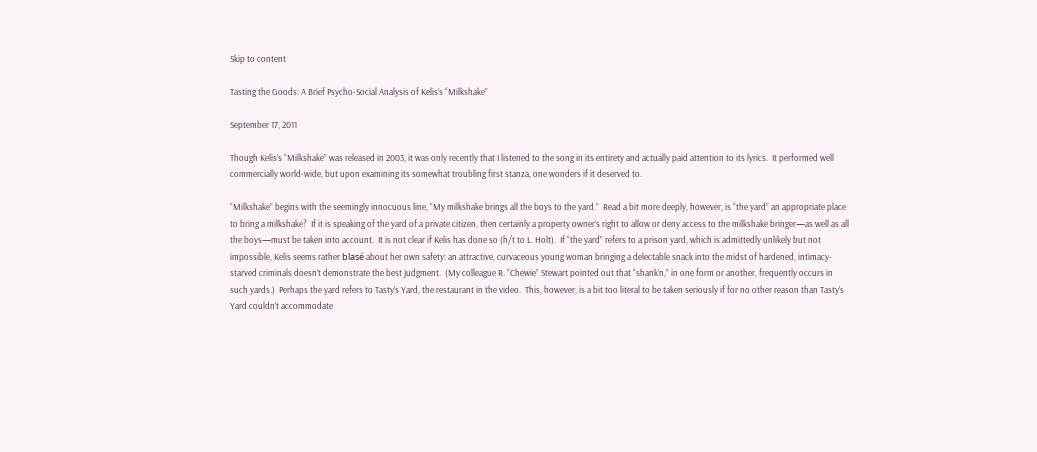Skip to content

Tasting the Goods: A Brief Psycho-Social Analysis of Kelis’s “Milkshake”

September 17, 2011

Though Kelis’s “Milkshake” was released in 2003, it was only recently that I listened to the song in its entirety and actually paid attention to its lyrics.  It performed well commercially world-wide, but upon examining its somewhat troubling first stanza, one wonders if it deserved to.

“Milkshake” begins with the seemingly innocuous line, “My milkshake brings all the boys to the yard.”  Read a bit more deeply, however, is “the yard” an appropriate place to bring a milkshake?  If it is speaking of the yard of a private citizen, then certainly a property owner’s right to allow or deny access to the milkshake bringer—as well as all the boys—must be taken into account.  It is not clear if Kelis has done so (h/t to L. Holt).  If “the yard” refers to a prison yard, which is admittedly unlikely but not impossible, Kelis seems rather blasé about her own safety: an attractive, curvaceous young woman bringing a delectable snack into the midst of hardened, intimacy-starved criminals doesn’t demonstrate the best judgment.  (My colleague R. “Chewie” Stewart pointed out that “shank’n,” in one form or another, frequently occurs in such yards.)  Perhaps the yard refers to Tasty’s Yard, the restaurant in the video.  This, however, is a bit too literal to be taken seriously if for no other reason than Tasty’s Yard couldn’t accommodate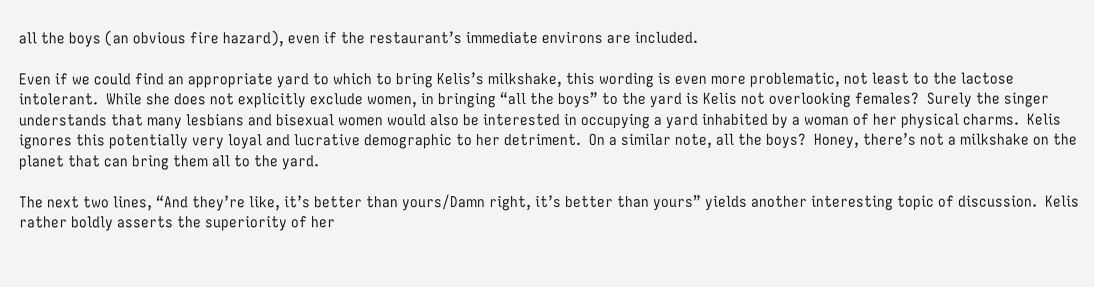all the boys (an obvious fire hazard), even if the restaurant’s immediate environs are included.

Even if we could find an appropriate yard to which to bring Kelis’s milkshake, this wording is even more problematic, not least to the lactose intolerant.  While she does not explicitly exclude women, in bringing “all the boys” to the yard is Kelis not overlooking females?  Surely the singer understands that many lesbians and bisexual women would also be interested in occupying a yard inhabited by a woman of her physical charms.  Kelis ignores this potentially very loyal and lucrative demographic to her detriment.  On a similar note, all the boys?  Honey, there’s not a milkshake on the planet that can bring them all to the yard.

The next two lines, “And they’re like, it’s better than yours/Damn right, it’s better than yours” yields another interesting topic of discussion.  Kelis rather boldly asserts the superiority of her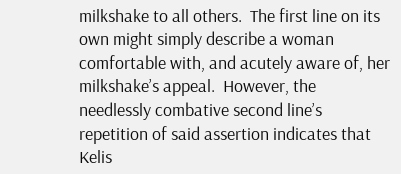milkshake to all others.  The first line on its own might simply describe a woman comfortable with, and acutely aware of, her milkshake’s appeal.  However, the needlessly combative second line’s repetition of said assertion indicates that Kelis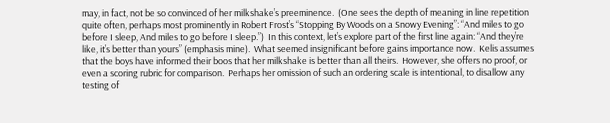may, in fact, not be so convinced of her milkshake’s preeminence.  (One sees the depth of meaning in line repetition quite often, perhaps most prominently in Robert Frost’s “Stopping By Woods on a Snowy Evening”: “And miles to go before I sleep, And miles to go before I sleep.”)  In this context, let’s explore part of the first line again: “And they’re like, it’s better than yours” (emphasis mine).  What seemed insignificant before gains importance now.  Kelis assumes that the boys have informed their boos that her milkshake is better than all theirs.  However, she offers no proof, or even a scoring rubric for comparison.  Perhaps her omission of such an ordering scale is intentional, to disallow any testing of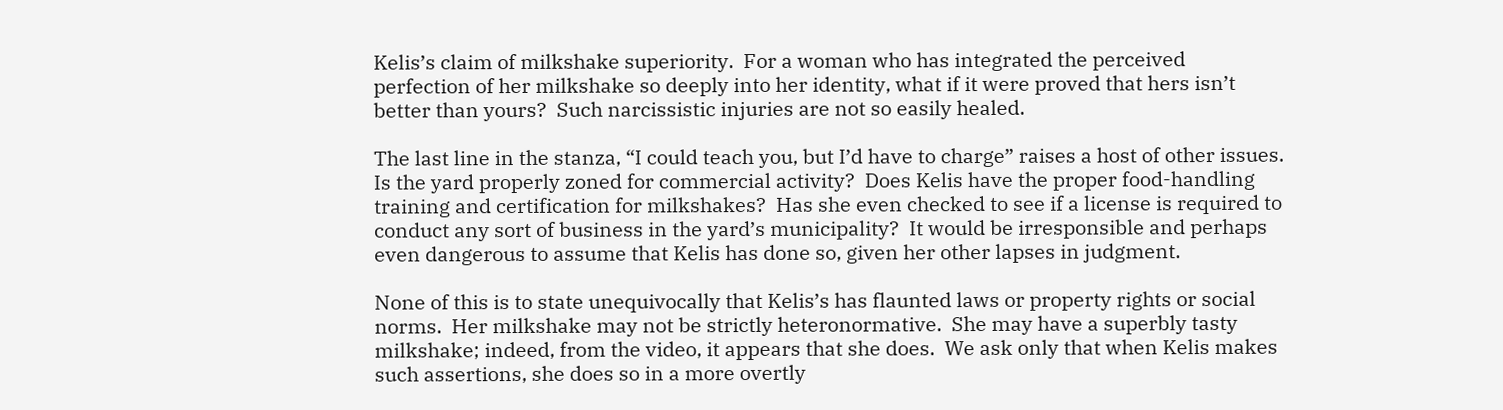Kelis’s claim of milkshake superiority.  For a woman who has integrated the perceived perfection of her milkshake so deeply into her identity, what if it were proved that hers isn’t better than yours?  Such narcissistic injuries are not so easily healed.

The last line in the stanza, “I could teach you, but I’d have to charge” raises a host of other issues.  Is the yard properly zoned for commercial activity?  Does Kelis have the proper food-handling training and certification for milkshakes?  Has she even checked to see if a license is required to conduct any sort of business in the yard’s municipality?  It would be irresponsible and perhaps even dangerous to assume that Kelis has done so, given her other lapses in judgment.

None of this is to state unequivocally that Kelis’s has flaunted laws or property rights or social norms.  Her milkshake may not be strictly heteronormative.  She may have a superbly tasty milkshake; indeed, from the video, it appears that she does.  We ask only that when Kelis makes such assertions, she does so in a more overtly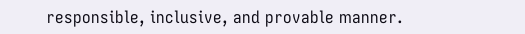responsible, inclusive, and provable manner.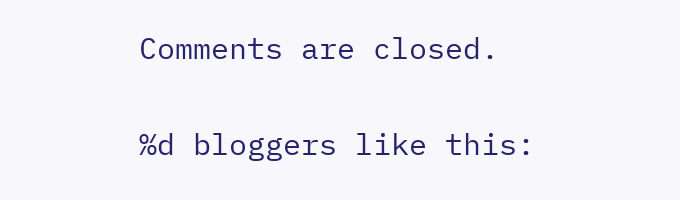Comments are closed.

%d bloggers like this: